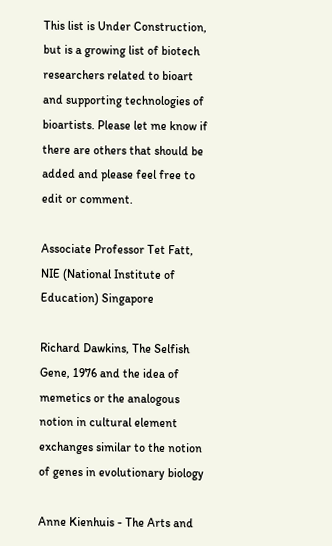This list is Under Construction, but is a growing list of biotech researchers related to bioart and supporting technologies of bioartists. Please let me know if there are others that should be added and please feel free to edit or comment.

Associate Professor Tet Fatt, NIE (National Institute of Education) Singapore

Richard Dawkins, The Selfish Gene, 1976 and the idea of memetics or the analogous notion in cultural element exchanges similar to the notion of genes in evolutionary biology

Anne Kienhuis - The Arts and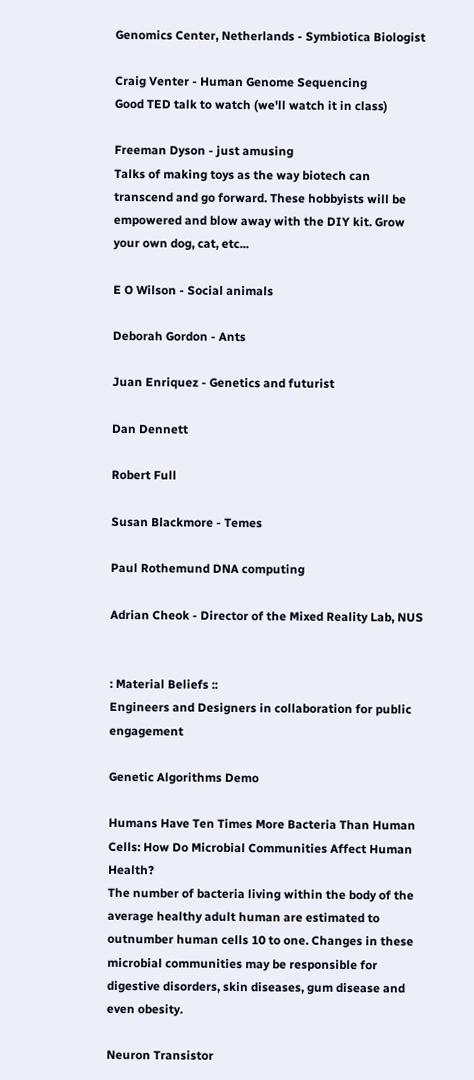Genomics Center, Netherlands - Symbiotica Biologist

Craig Venter - Human Genome Sequencing
Good TED talk to watch (we'll watch it in class)

Freeman Dyson - just amusing
Talks of making toys as the way biotech can transcend and go forward. These hobbyists will be empowered and blow away with the DIY kit. Grow your own dog, cat, etc...

E O Wilson - Social animals

Deborah Gordon - Ants

Juan Enriquez - Genetics and futurist

Dan Dennett

Robert Full

Susan Blackmore - Temes

Paul Rothemund DNA computing

Adrian Cheok - Director of the Mixed Reality Lab, NUS


: Material Beliefs ::
Engineers and Designers in collaboration for public engagement

Genetic Algorithms Demo

Humans Have Ten Times More Bacteria Than Human Cells: How Do Microbial Communities Affect Human Health?
The number of bacteria living within the body of the average healthy adult human are estimated to outnumber human cells 10 to one. Changes in these microbial communities may be responsible for digestive disorders, skin diseases, gum disease and even obesity.

Neuron Transistor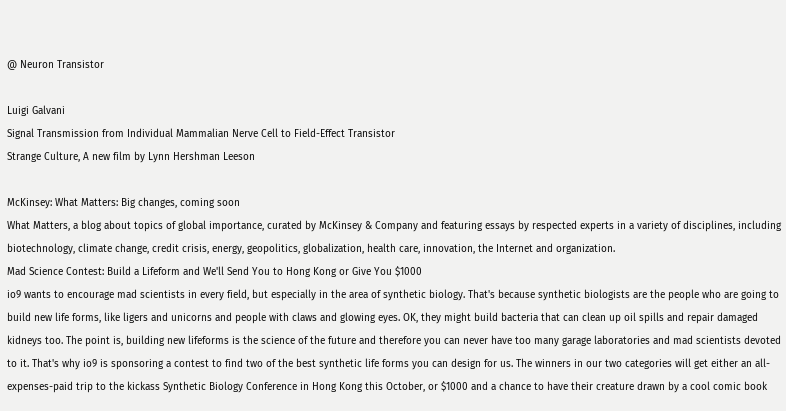@ Neuron Transistor

Luigi Galvani
Signal Transmission from Individual Mammalian Nerve Cell to Field-Effect Transistor
Strange Culture, A new film by Lynn Hershman Leeson

McKinsey: What Matters: Big changes, coming soon
What Matters, a blog about topics of global importance, curated by McKinsey & Company and featuring essays by respected experts in a variety of disciplines, including biotechnology, climate change, credit crisis, energy, geopolitics, globalization, health care, innovation, the Internet and organization.
Mad Science Contest: Build a Lifeform and We'll Send You to Hong Kong or Give You $1000
io9 wants to encourage mad scientists in every field, but especially in the area of synthetic biology. That's because synthetic biologists are the people who are going to build new life forms, like ligers and unicorns and people with claws and glowing eyes. OK, they might build bacteria that can clean up oil spills and repair damaged kidneys too. The point is, building new lifeforms is the science of the future and therefore you can never have too many garage laboratories and mad scientists devoted to it. That's why io9 is sponsoring a contest to find two of the best synthetic life forms you can design for us. The winners in our two categories will get either an all-expenses-paid trip to the kickass Synthetic Biology Conference in Hong Kong this October, or $1000 and a chance to have their creature drawn by a cool comic book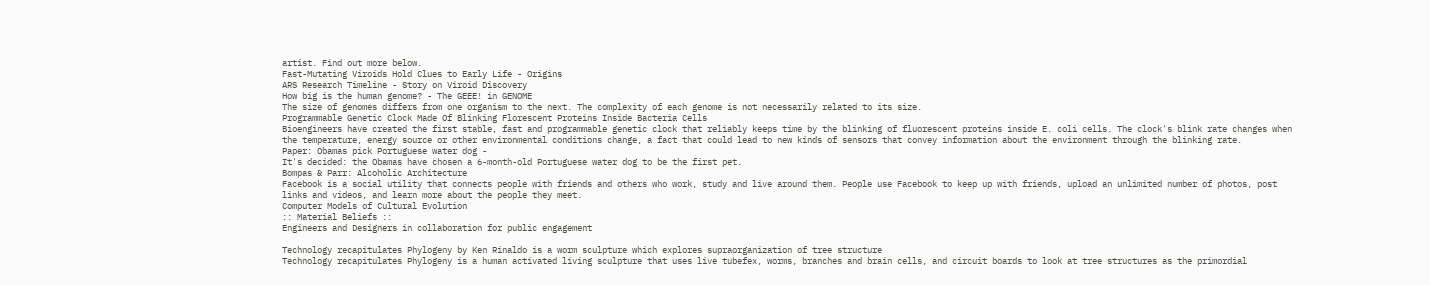artist. Find out more below.
Fast-Mutating Viroids Hold Clues to Early Life - Origins
ARS Research Timeline - Story on Viroid Discovery
How big is the human genome? - The GEEE! in GENOME
The size of genomes differs from one organism to the next. The complexity of each genome is not necessarily related to its size.
Programmable Genetic Clock Made Of Blinking Florescent Proteins Inside Bacteria Cells
Bioengineers have created the first stable, fast and programmable genetic clock that reliably keeps time by the blinking of fluorescent proteins inside E. coli cells. The clock's blink rate changes when the temperature, energy source or other environmental conditions change, a fact that could lead to new kinds of sensors that convey information about the environment through the blinking rate.
Paper: Obamas pick Portuguese water dog -
It's decided: the Obamas have chosen a 6-month-old Portuguese water dog to be the first pet.
Bompas & Parr: Alcoholic Architecture
Facebook is a social utility that connects people with friends and others who work, study and live around them. People use Facebook to keep up with friends, upload an unlimited number of photos, post links and videos, and learn more about the people they meet.
Computer Models of Cultural Evolution
:: Material Beliefs ::
Engineers and Designers in collaboration for public engagement

Technology recapitulates Phylogeny by Ken Rinaldo is a worm sculpture which explores supraorganization of tree structure
Technology recapitulates Phylogeny is a human activated living sculpture that uses live tubefex, worms, branches and brain cells, and circuit boards to look at tree structures as the primordial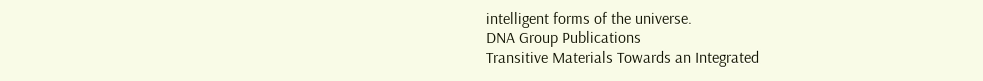intelligent forms of the universe.
DNA Group Publications
Transitive Materials Towards an Integrated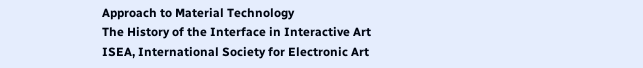Approach to Material Technology
The History of the Interface in Interactive Art
ISEA, International Society for Electronic Art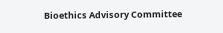Bioethics Advisory Committee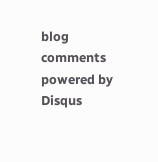blog comments powered by Disqus